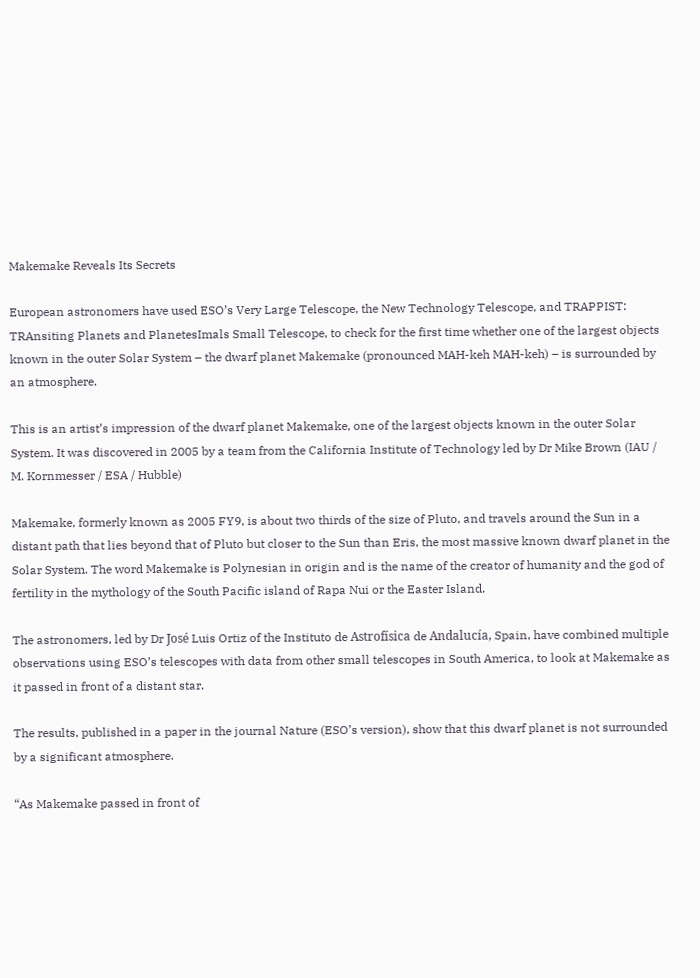Makemake Reveals Its Secrets

European astronomers have used ESO’s Very Large Telescope, the New Technology Telescope, and TRAPPIST: TRAnsiting Planets and PlanetesImals Small Telescope, to check for the first time whether one of the largest objects known in the outer Solar System – the dwarf planet Makemake (pronounced MAH-keh MAH-keh) – is surrounded by an atmosphere.

This is an artist’s impression of the dwarf planet Makemake, one of the largest objects known in the outer Solar System. It was discovered in 2005 by a team from the California Institute of Technology led by Dr Mike Brown (IAU / M. Kornmesser / ESA / Hubble)

Makemake, formerly known as 2005 FY9, is about two thirds of the size of Pluto, and travels around the Sun in a distant path that lies beyond that of Pluto but closer to the Sun than Eris, the most massive known dwarf planet in the Solar System. The word Makemake is Polynesian in origin and is the name of the creator of humanity and the god of fertility in the mythology of the South Pacific island of Rapa Nui or the Easter Island.

The astronomers, led by Dr José Luis Ortiz of the Instituto de Astrofísica de Andalucía, Spain, have combined multiple observations using ESO’s telescopes with data from other small telescopes in South America, to look at Makemake as it passed in front of a distant star.

The results, published in a paper in the journal Nature (ESO’s version), show that this dwarf planet is not surrounded by a significant atmosphere.

“As Makemake passed in front of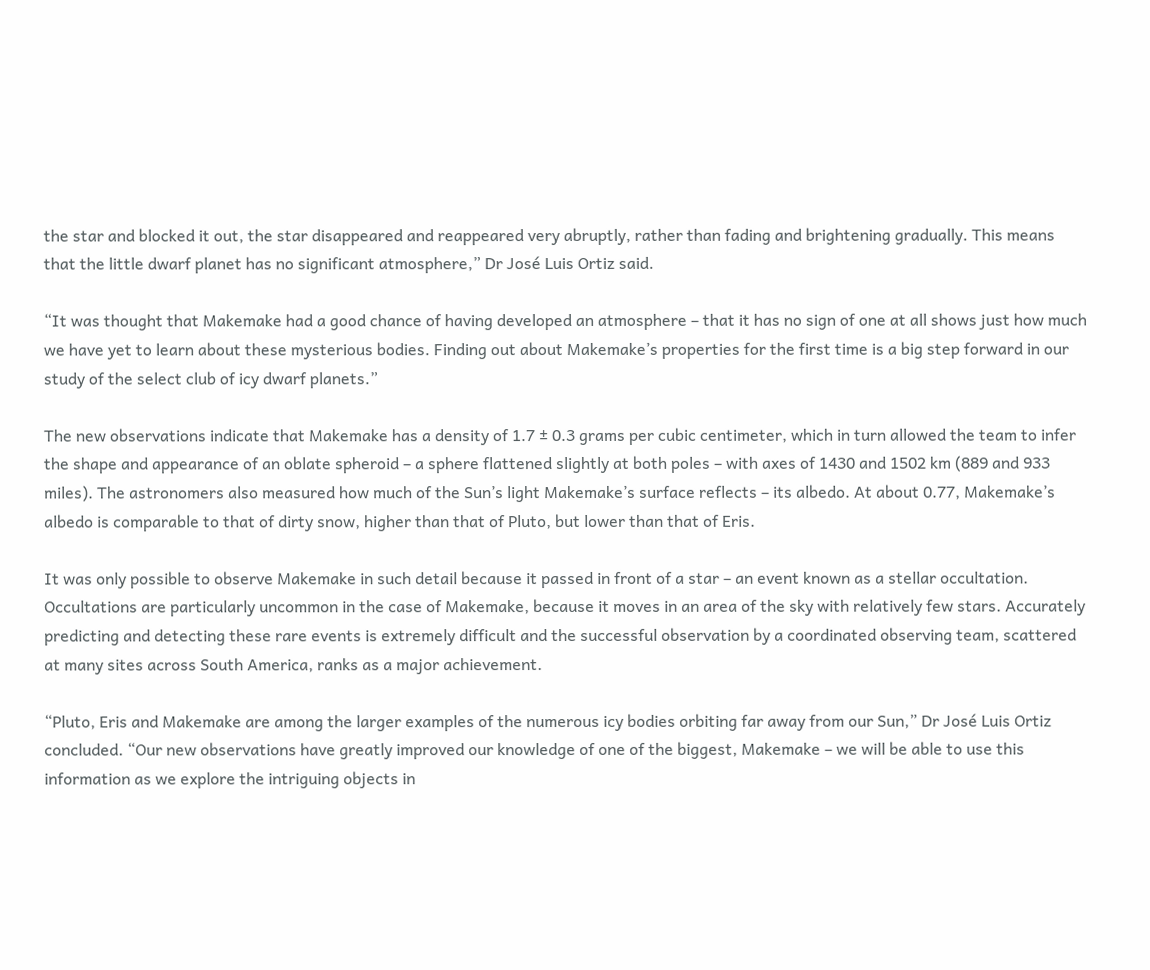the star and blocked it out, the star disappeared and reappeared very abruptly, rather than fading and brightening gradually. This means that the little dwarf planet has no significant atmosphere,” Dr José Luis Ortiz said.

“It was thought that Makemake had a good chance of having developed an atmosphere – that it has no sign of one at all shows just how much we have yet to learn about these mysterious bodies. Finding out about Makemake’s properties for the first time is a big step forward in our study of the select club of icy dwarf planets.”

The new observations indicate that Makemake has a density of 1.7 ± 0.3 grams per cubic centimeter, which in turn allowed the team to infer the shape and appearance of an oblate spheroid – a sphere flattened slightly at both poles – with axes of 1430 and 1502 km (889 and 933 miles). The astronomers also measured how much of the Sun’s light Makemake’s surface reflects – its albedo. At about 0.77, Makemake’s albedo is comparable to that of dirty snow, higher than that of Pluto, but lower than that of Eris.

It was only possible to observe Makemake in such detail because it passed in front of a star – an event known as a stellar occultation. Occultations are particularly uncommon in the case of Makemake, because it moves in an area of the sky with relatively few stars. Accurately predicting and detecting these rare events is extremely difficult and the successful observation by a coordinated observing team, scattered at many sites across South America, ranks as a major achievement.

“Pluto, Eris and Makemake are among the larger examples of the numerous icy bodies orbiting far away from our Sun,” Dr José Luis Ortiz concluded. “Our new observations have greatly improved our knowledge of one of the biggest, Makemake – we will be able to use this information as we explore the intriguing objects in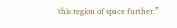this region of space further.”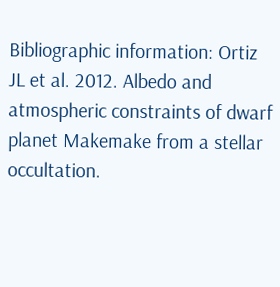Bibliographic information: Ortiz JL et al. 2012. Albedo and atmospheric constraints of dwarf planet Makemake from a stellar occultation.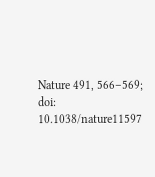Nature 491, 566–569; doi: 10.1038/nature11597